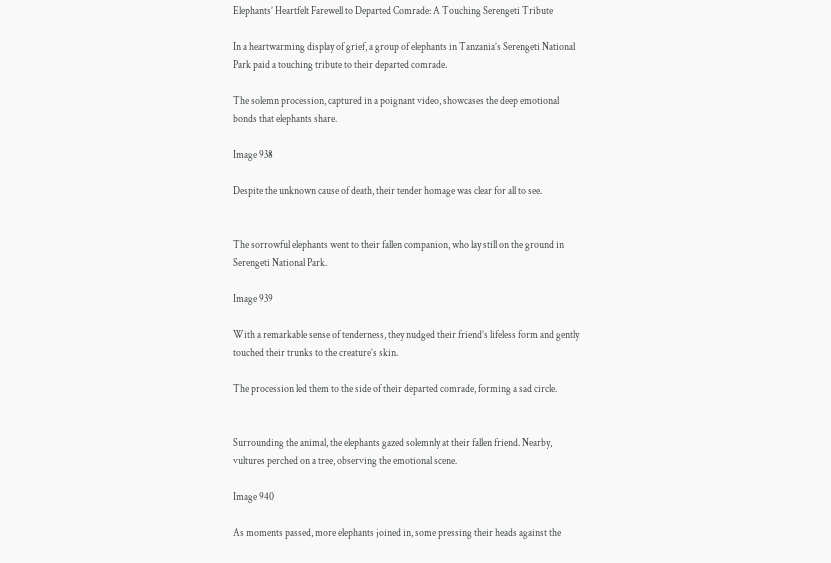Elephants’ Heartfelt Farewell to Departed Comrade: A Touching Serengeti Tribute

In a heartwarming display of grief, a group of elephants in Tanzania’s Serengeti National Park paid a touching tribute to their departed comrade.

The solemn procession, captured in a poignant video, showcases the deep emotional bonds that elephants share.

Image 938

Despite the unknown cause of death, their tender homage was clear for all to see.


The sorrowful elephants went to their fallen companion, who lay still on the ground in Serengeti National Park.

Image 939

With a remarkable sense of tenderness, they nudged their friend’s lifeless form and gently touched their trunks to the creature’s skin.

The procession led them to the side of their departed comrade, forming a sad circle.


Surrounding the animal, the elephants gazed solemnly at their fallen friend. Nearby, vultures perched on a tree, observing the emotional scene.

Image 940

As moments passed, more elephants joined in, some pressing their heads against the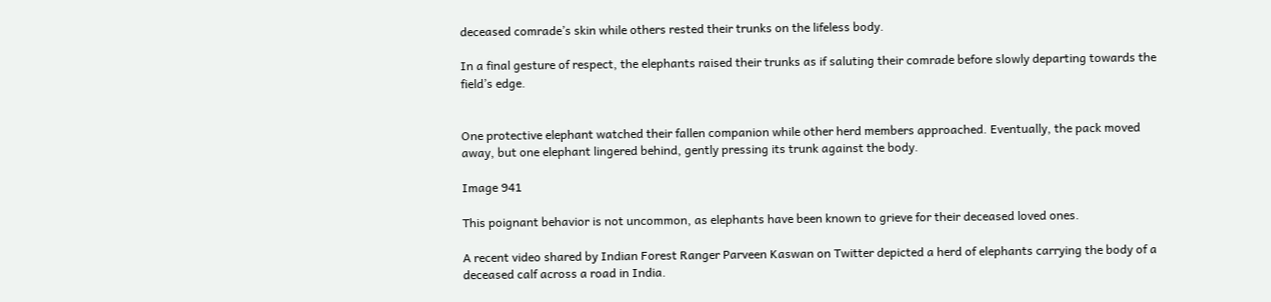deceased comrade’s skin while others rested their trunks on the lifeless body.

In a final gesture of respect, the elephants raised their trunks as if saluting their comrade before slowly departing towards the field’s edge.


One protective elephant watched their fallen companion while other herd members approached. Eventually, the pack moved away, but one elephant lingered behind, gently pressing its trunk against the body.

Image 941

This poignant behavior is not uncommon, as elephants have been known to grieve for their deceased loved ones.

A recent video shared by Indian Forest Ranger Parveen Kaswan on Twitter depicted a herd of elephants carrying the body of a deceased calf across a road in India.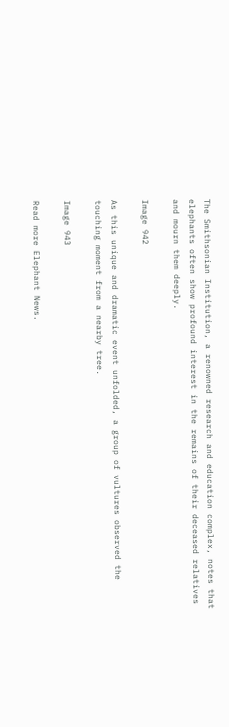The Smithsonian Institution, a renowned research and education complex, notes that elephants often show profound interest in the remains of their deceased relatives and mourn them deeply.

Image 942

As this unique and dramatic event unfolded, a group of vultures observed the touching moment from a nearby tree.

Image 943

Read more Elephant News.